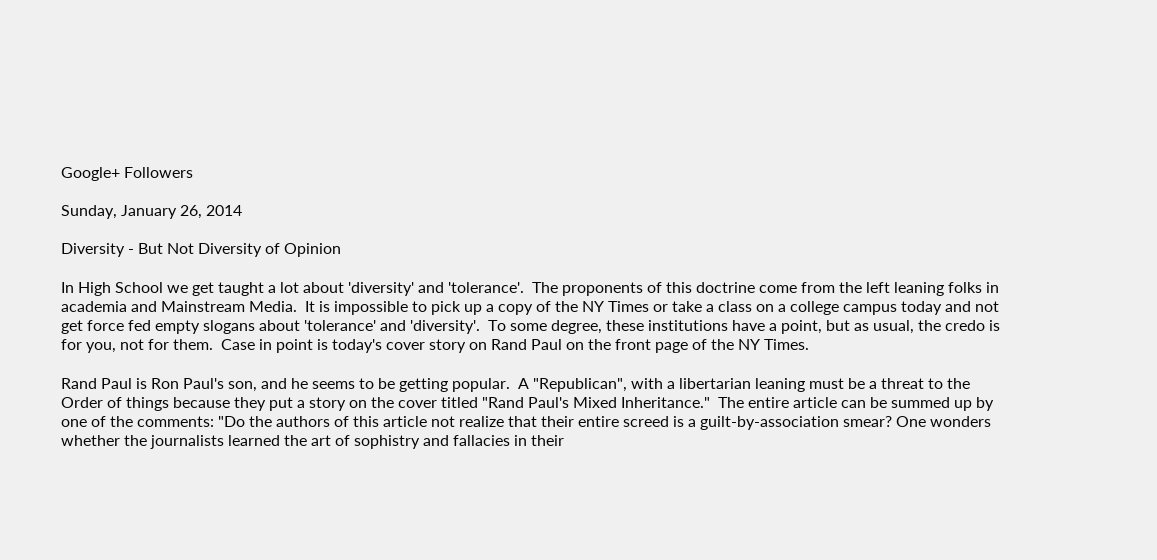Google+ Followers

Sunday, January 26, 2014

Diversity - But Not Diversity of Opinion

In High School we get taught a lot about 'diversity' and 'tolerance'.  The proponents of this doctrine come from the left leaning folks in academia and Mainstream Media.  It is impossible to pick up a copy of the NY Times or take a class on a college campus today and not get force fed empty slogans about 'tolerance' and 'diversity'.  To some degree, these institutions have a point, but as usual, the credo is for you, not for them.  Case in point is today's cover story on Rand Paul on the front page of the NY Times.

Rand Paul is Ron Paul's son, and he seems to be getting popular.  A "Republican", with a libertarian leaning must be a threat to the Order of things because they put a story on the cover titled "Rand Paul's Mixed Inheritance."  The entire article can be summed up by one of the comments: "Do the authors of this article not realize that their entire screed is a guilt-by-association smear? One wonders whether the journalists learned the art of sophistry and fallacies in their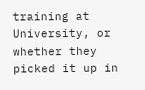training at University, or whether they picked it up in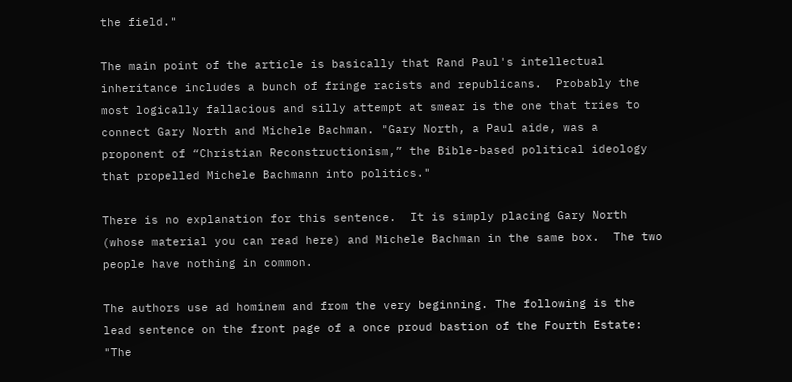the field."

The main point of the article is basically that Rand Paul's intellectual inheritance includes a bunch of fringe racists and republicans.  Probably the most logically fallacious and silly attempt at smear is the one that tries to connect Gary North and Michele Bachman. "Gary North, a Paul aide, was a proponent of “Christian Reconstructionism,” the Bible-based political ideology that propelled Michele Bachmann into politics."

There is no explanation for this sentence.  It is simply placing Gary North (whose material you can read here) and Michele Bachman in the same box.  The two people have nothing in common.

The authors use ad hominem and from the very beginning. The following is the lead sentence on the front page of a once proud bastion of the Fourth Estate: "The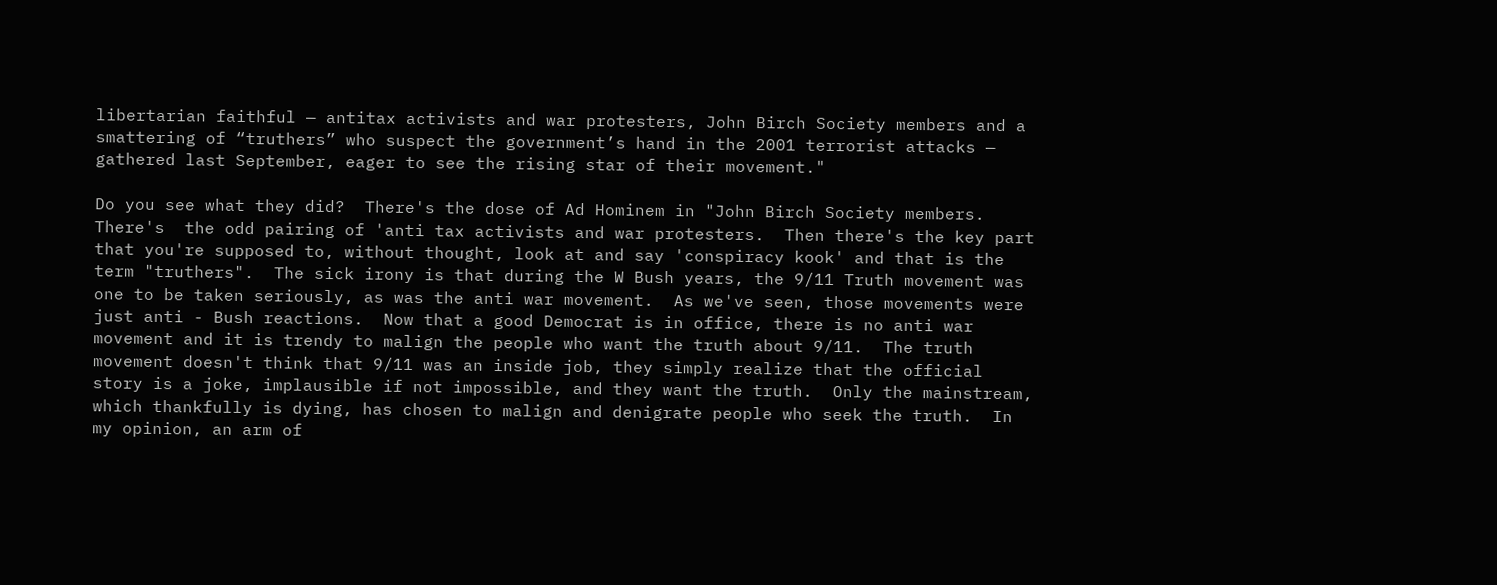libertarian faithful — antitax activists and war protesters, John Birch Society members and a smattering of “truthers” who suspect the government’s hand in the 2001 terrorist attacks — gathered last September, eager to see the rising star of their movement."

Do you see what they did?  There's the dose of Ad Hominem in "John Birch Society members.  There's  the odd pairing of 'anti tax activists and war protesters.  Then there's the key part that you're supposed to, without thought, look at and say 'conspiracy kook' and that is the term "truthers".  The sick irony is that during the W Bush years, the 9/11 Truth movement was one to be taken seriously, as was the anti war movement.  As we've seen, those movements were just anti - Bush reactions.  Now that a good Democrat is in office, there is no anti war movement and it is trendy to malign the people who want the truth about 9/11.  The truth movement doesn't think that 9/11 was an inside job, they simply realize that the official story is a joke, implausible if not impossible, and they want the truth.  Only the mainstream, which thankfully is dying, has chosen to malign and denigrate people who seek the truth.  In my opinion, an arm of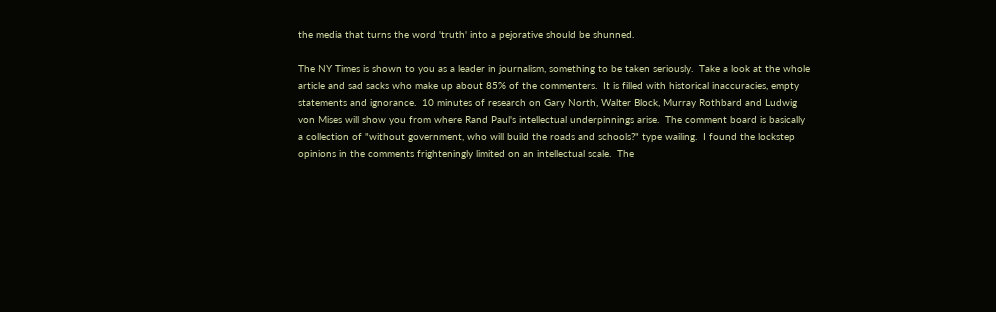the media that turns the word 'truth' into a pejorative should be shunned.

The NY Times is shown to you as a leader in journalism, something to be taken seriously.  Take a look at the whole article and sad sacks who make up about 85% of the commenters.  It is filled with historical inaccuracies, empty statements and ignorance.  10 minutes of research on Gary North, Walter Block, Murray Rothbard and Ludwig von Mises will show you from where Rand Paul's intellectual underpinnings arise.  The comment board is basically a collection of "without government, who will build the roads and schools?" type wailing.  I found the lockstep opinions in the comments frighteningly limited on an intellectual scale.  The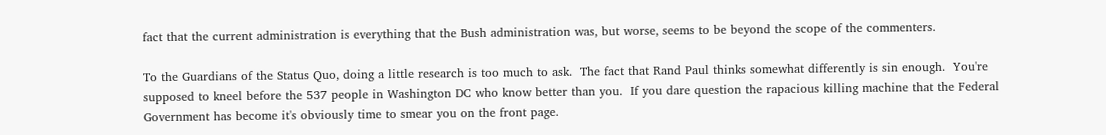fact that the current administration is everything that the Bush administration was, but worse, seems to be beyond the scope of the commenters.

To the Guardians of the Status Quo, doing a little research is too much to ask.  The fact that Rand Paul thinks somewhat differently is sin enough.  You're supposed to kneel before the 537 people in Washington DC who know better than you.  If you dare question the rapacious killing machine that the Federal Government has become it's obviously time to smear you on the front page.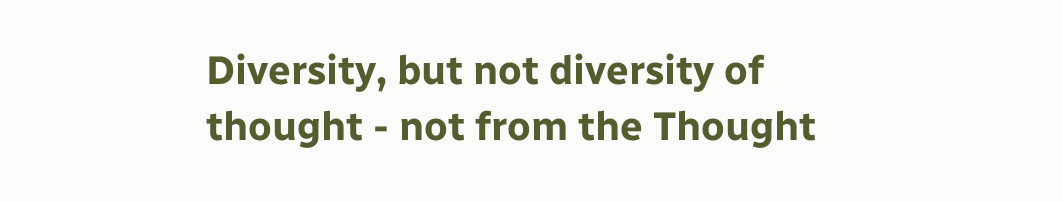Diversity, but not diversity of thought - not from the Thought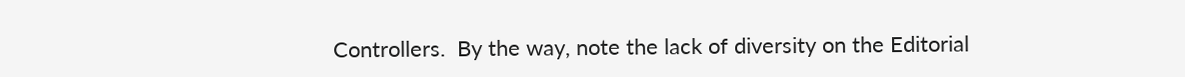Controllers.  By the way, note the lack of diversity on the Editorial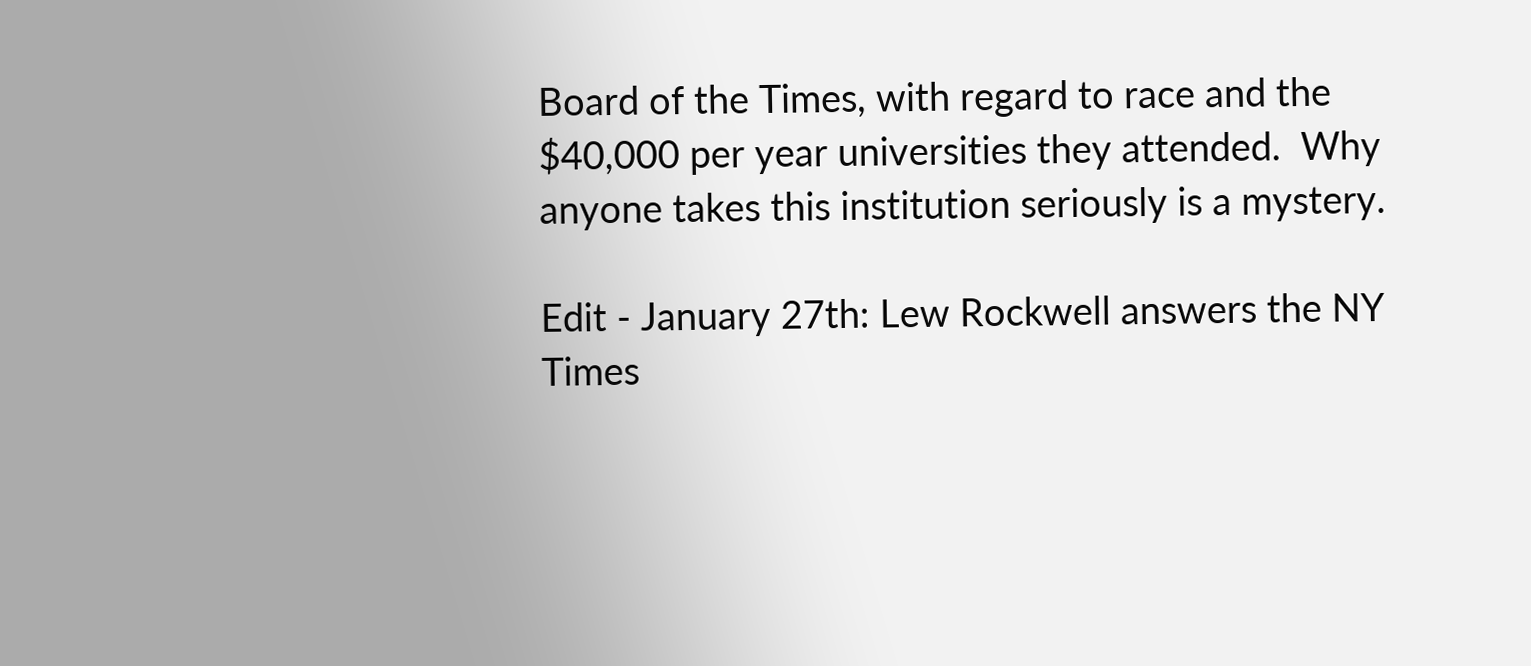Board of the Times, with regard to race and the $40,000 per year universities they attended.  Why anyone takes this institution seriously is a mystery.

Edit - January 27th: Lew Rockwell answers the NY Times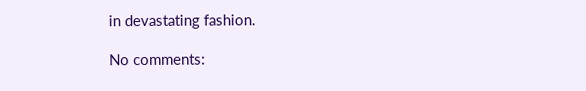in devastating fashion.

No comments: